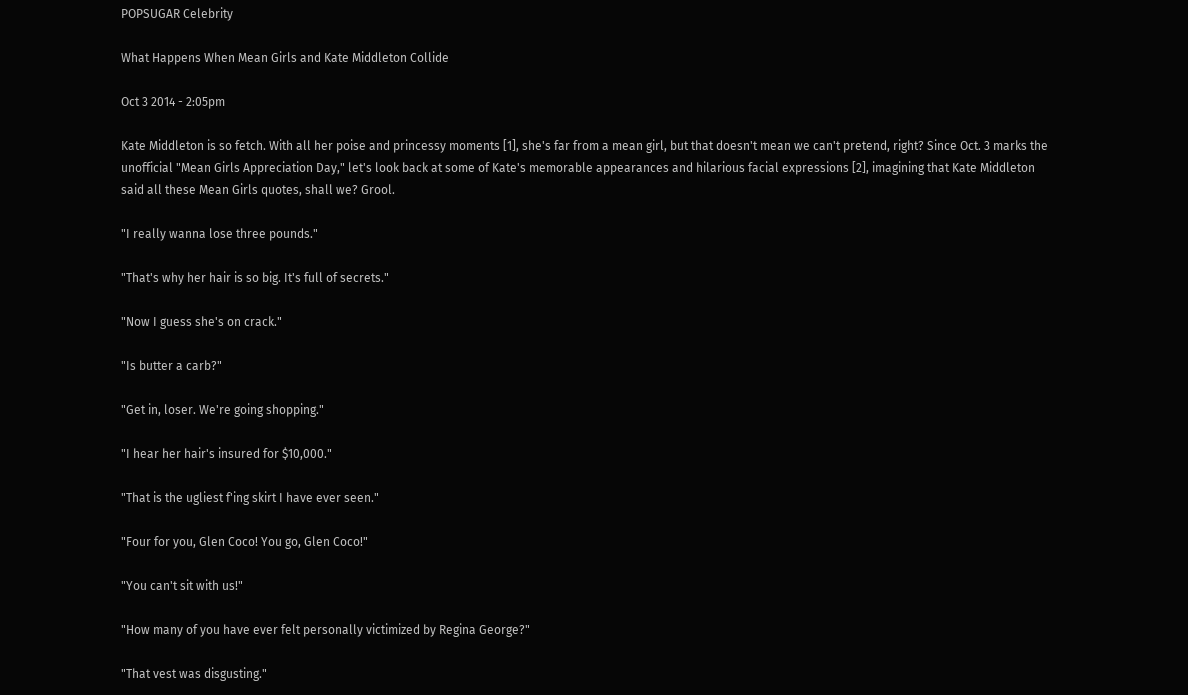POPSUGAR Celebrity

What Happens When Mean Girls and Kate Middleton Collide

Oct 3 2014 - 2:05pm

Kate Middleton is so fetch. With all her poise and princessy moments [1], she's far from a mean girl, but that doesn't mean we can't pretend, right? Since Oct. 3 marks the unofficial "Mean Girls Appreciation Day," let's look back at some of Kate's memorable appearances and hilarious facial expressions [2], imagining that Kate Middleton said all these Mean Girls quotes, shall we? Grool.

"I really wanna lose three pounds."

"That's why her hair is so big. It's full of secrets."

"Now I guess she's on crack."

"Is butter a carb?"

"Get in, loser. We're going shopping."

"I hear her hair's insured for $10,000."

"That is the ugliest f'ing skirt I have ever seen."

"Four for you, Glen Coco! You go, Glen Coco!"

"You can't sit with us!"

"How many of you have ever felt personally victimized by Regina George?"

"That vest was disgusting."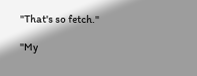"That's so fetch."

"My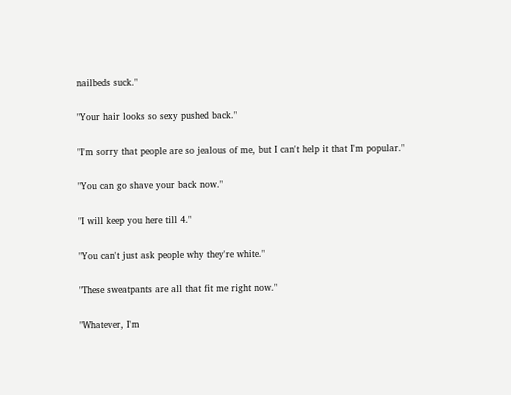nailbeds suck."

"Your hair looks so sexy pushed back."

"I'm sorry that people are so jealous of me, but I can't help it that I'm popular."

"You can go shave your back now."

"I will keep you here till 4."

"You can't just ask people why they're white."

"These sweatpants are all that fit me right now."

"Whatever, I'm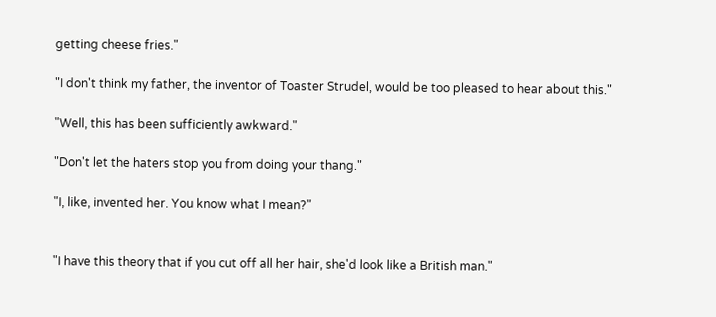getting cheese fries."

"I don't think my father, the inventor of Toaster Strudel, would be too pleased to hear about this."

"Well, this has been sufficiently awkward."

"Don't let the haters stop you from doing your thang."

"I, like, invented her. You know what I mean?"


"I have this theory that if you cut off all her hair, she'd look like a British man."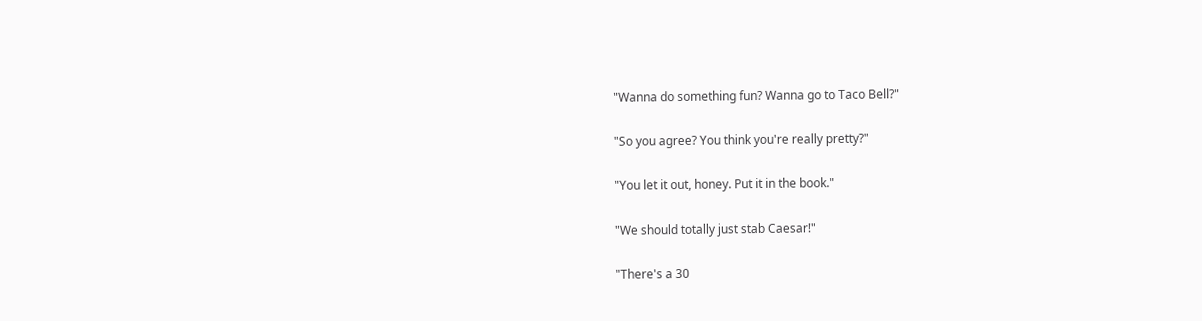"Wanna do something fun? Wanna go to Taco Bell?"

"So you agree? You think you're really pretty?"

"You let it out, honey. Put it in the book."

"We should totally just stab Caesar!"

"There's a 30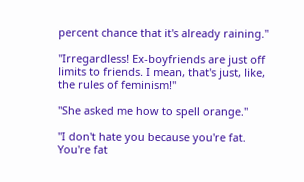percent chance that it's already raining."

"Irregardless! Ex-boyfriends are just off limits to friends. I mean, that's just, like, the rules of feminism!"

"She asked me how to spell orange."

"I don't hate you because you're fat. You're fat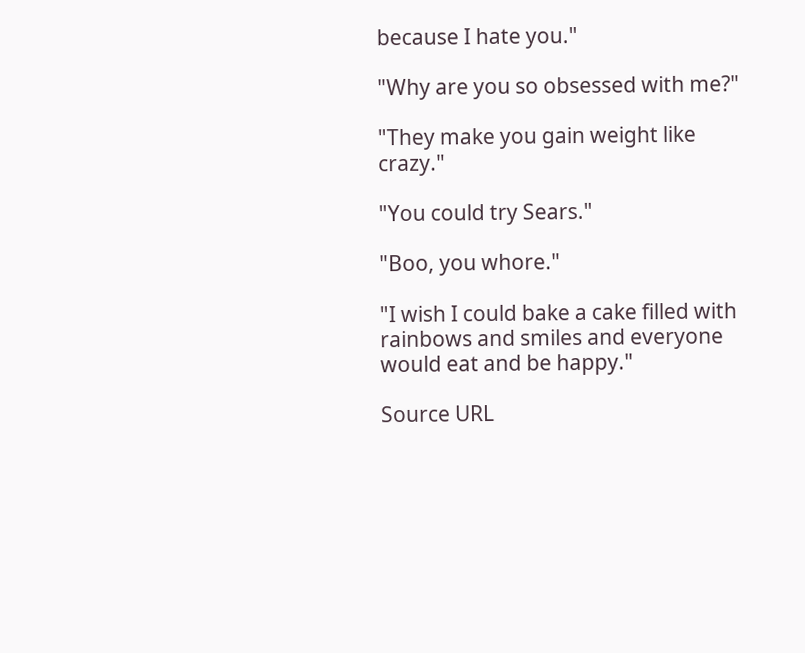because I hate you."

"Why are you so obsessed with me?"

"They make you gain weight like crazy."

"You could try Sears."

"Boo, you whore."

"I wish I could bake a cake filled with rainbows and smiles and everyone would eat and be happy."

Source URL